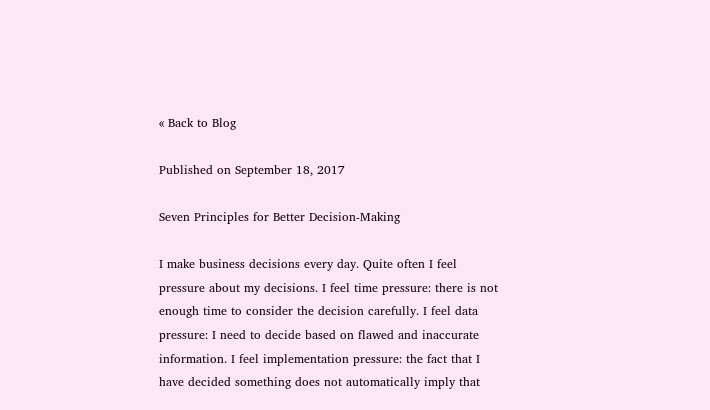« Back to Blog

Published on September 18, 2017

Seven Principles for Better Decision-Making

I make business decisions every day. Quite often I feel pressure about my decisions. I feel time pressure: there is not enough time to consider the decision carefully. I feel data pressure: I need to decide based on flawed and inaccurate information. I feel implementation pressure: the fact that I have decided something does not automatically imply that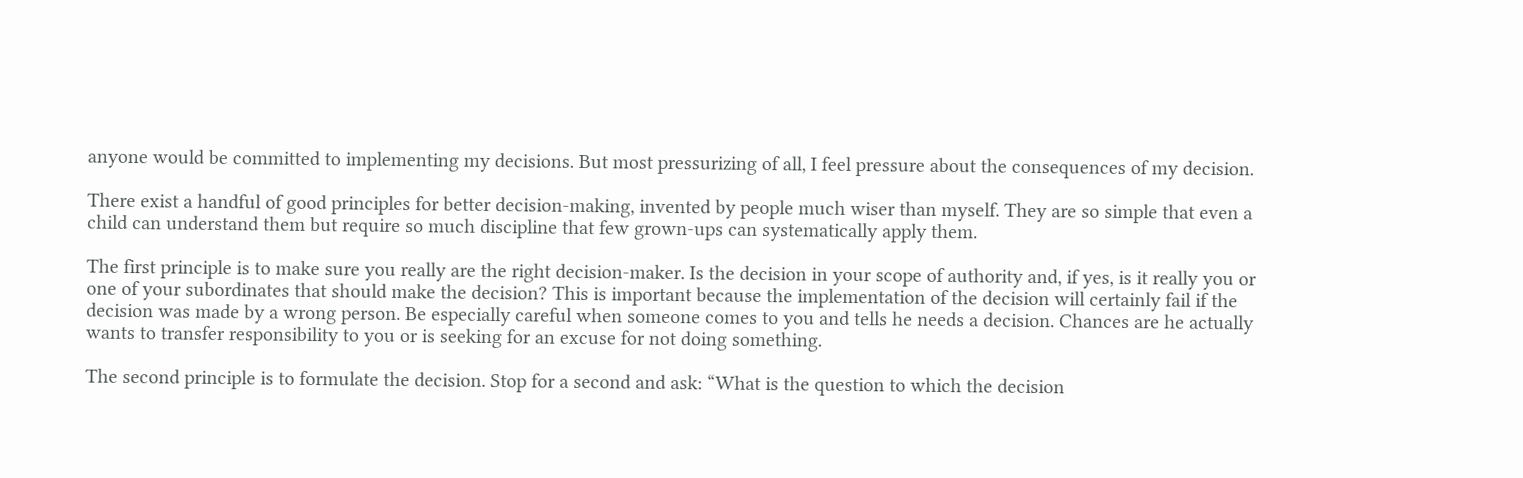anyone would be committed to implementing my decisions. But most pressurizing of all, I feel pressure about the consequences of my decision.

There exist a handful of good principles for better decision-making, invented by people much wiser than myself. They are so simple that even a child can understand them but require so much discipline that few grown-ups can systematically apply them.

The first principle is to make sure you really are the right decision-maker. Is the decision in your scope of authority and, if yes, is it really you or one of your subordinates that should make the decision? This is important because the implementation of the decision will certainly fail if the decision was made by a wrong person. Be especially careful when someone comes to you and tells he needs a decision. Chances are he actually wants to transfer responsibility to you or is seeking for an excuse for not doing something.

The second principle is to formulate the decision. Stop for a second and ask: “What is the question to which the decision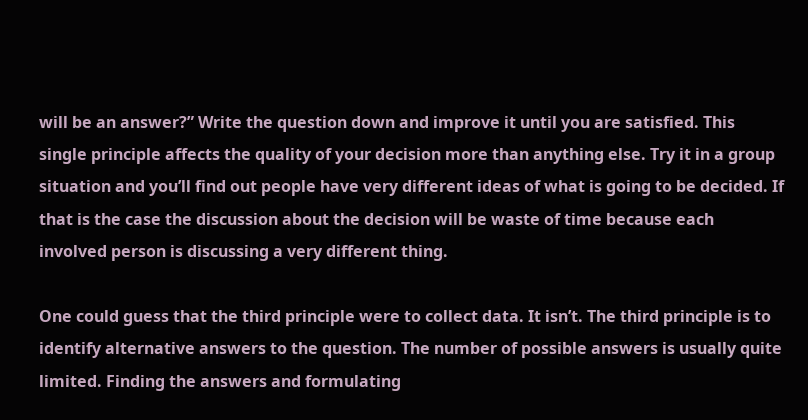will be an answer?” Write the question down and improve it until you are satisfied. This single principle affects the quality of your decision more than anything else. Try it in a group situation and you’ll find out people have very different ideas of what is going to be decided. If that is the case the discussion about the decision will be waste of time because each involved person is discussing a very different thing.

One could guess that the third principle were to collect data. It isn’t. The third principle is to identify alternative answers to the question. The number of possible answers is usually quite limited. Finding the answers and formulating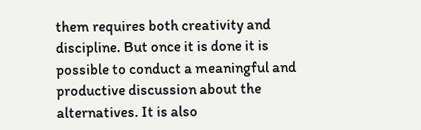them requires both creativity and discipline. But once it is done it is possible to conduct a meaningful and productive discussion about the alternatives. It is also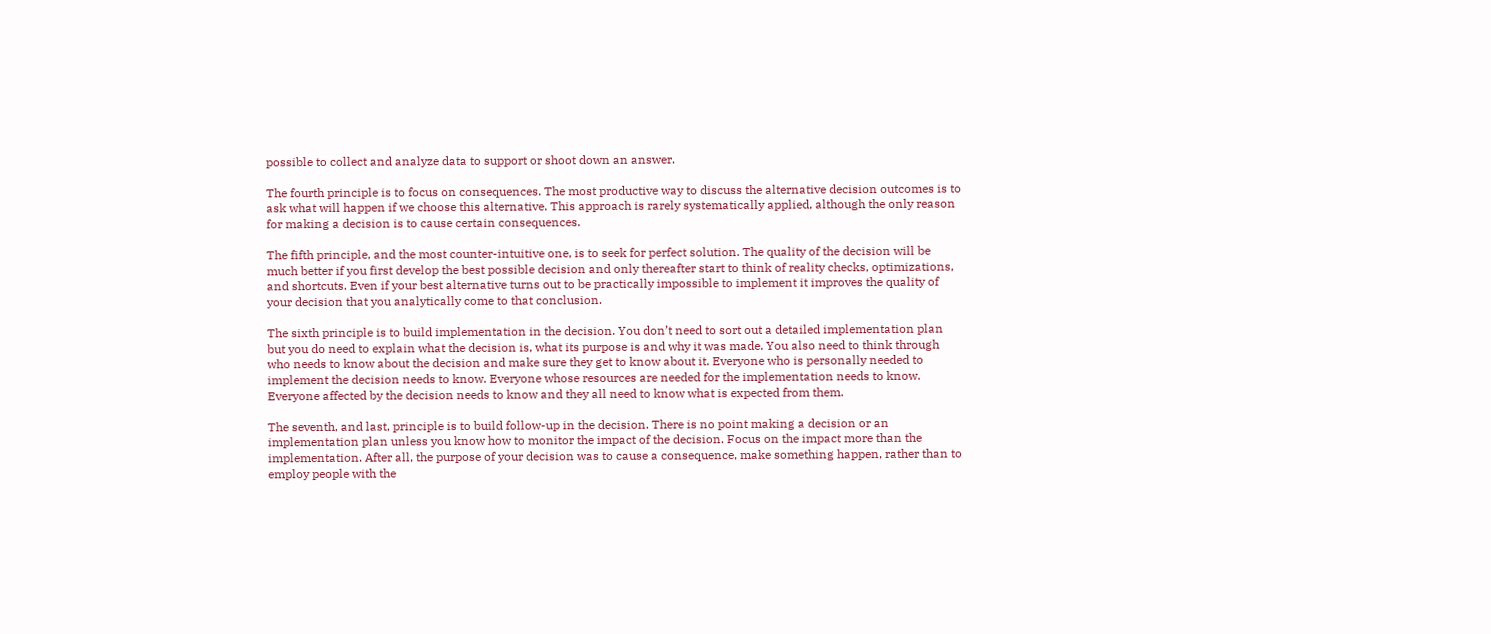possible to collect and analyze data to support or shoot down an answer.

The fourth principle is to focus on consequences. The most productive way to discuss the alternative decision outcomes is to ask what will happen if we choose this alternative. This approach is rarely systematically applied, although the only reason for making a decision is to cause certain consequences.

The fifth principle, and the most counter-intuitive one, is to seek for perfect solution. The quality of the decision will be much better if you first develop the best possible decision and only thereafter start to think of reality checks, optimizations, and shortcuts. Even if your best alternative turns out to be practically impossible to implement it improves the quality of your decision that you analytically come to that conclusion.

The sixth principle is to build implementation in the decision. You don’t need to sort out a detailed implementation plan but you do need to explain what the decision is, what its purpose is and why it was made. You also need to think through who needs to know about the decision and make sure they get to know about it. Everyone who is personally needed to implement the decision needs to know. Everyone whose resources are needed for the implementation needs to know. Everyone affected by the decision needs to know and they all need to know what is expected from them.

The seventh, and last, principle is to build follow-up in the decision. There is no point making a decision or an implementation plan unless you know how to monitor the impact of the decision. Focus on the impact more than the implementation. After all, the purpose of your decision was to cause a consequence, make something happen, rather than to employ people with the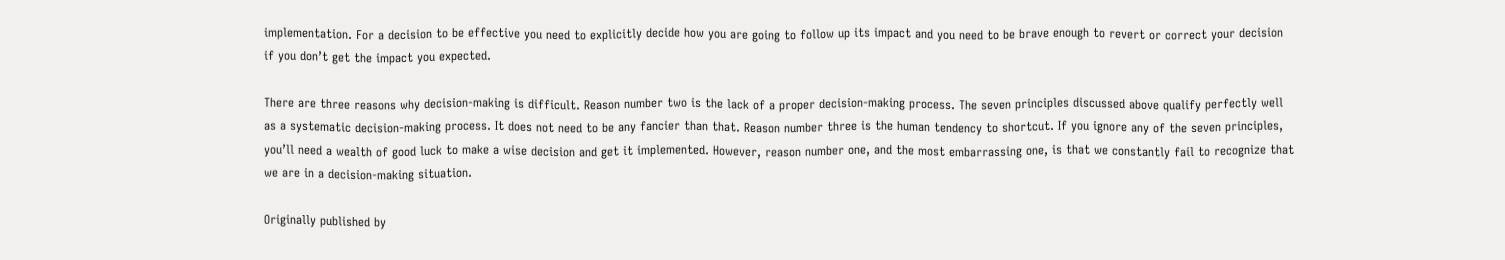implementation. For a decision to be effective you need to explicitly decide how you are going to follow up its impact and you need to be brave enough to revert or correct your decision if you don’t get the impact you expected.

There are three reasons why decision-making is difficult. Reason number two is the lack of a proper decision-making process. The seven principles discussed above qualify perfectly well as a systematic decision-making process. It does not need to be any fancier than that. Reason number three is the human tendency to shortcut. If you ignore any of the seven principles, you’ll need a wealth of good luck to make a wise decision and get it implemented. However, reason number one, and the most embarrassing one, is that we constantly fail to recognize that we are in a decision-making situation.

Originally published by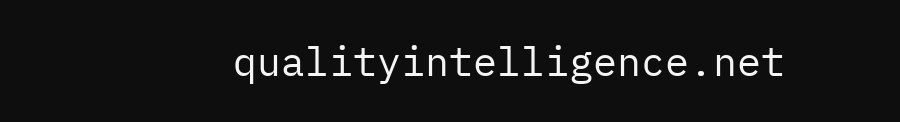qualityintelligence.net